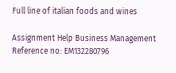Full line of italian foods and wines

Assignment Help Business Management
Reference no: EM132280796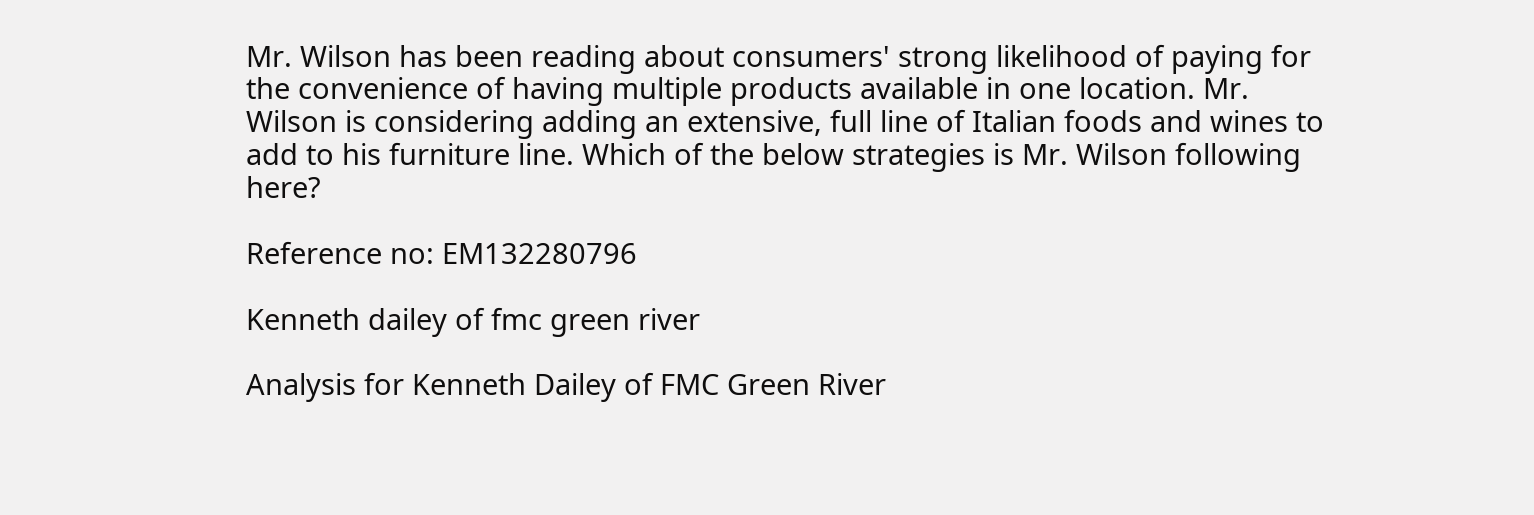Mr. Wilson has been reading about consumers' strong likelihood of paying for the convenience of having multiple products available in one location. Mr. Wilson is considering adding an extensive, full line of Italian foods and wines to add to his furniture line. Which of the below strategies is Mr. Wilson following here?

Reference no: EM132280796

Kenneth dailey of fmc green river

Analysis for Kenneth Dailey of FMC Green River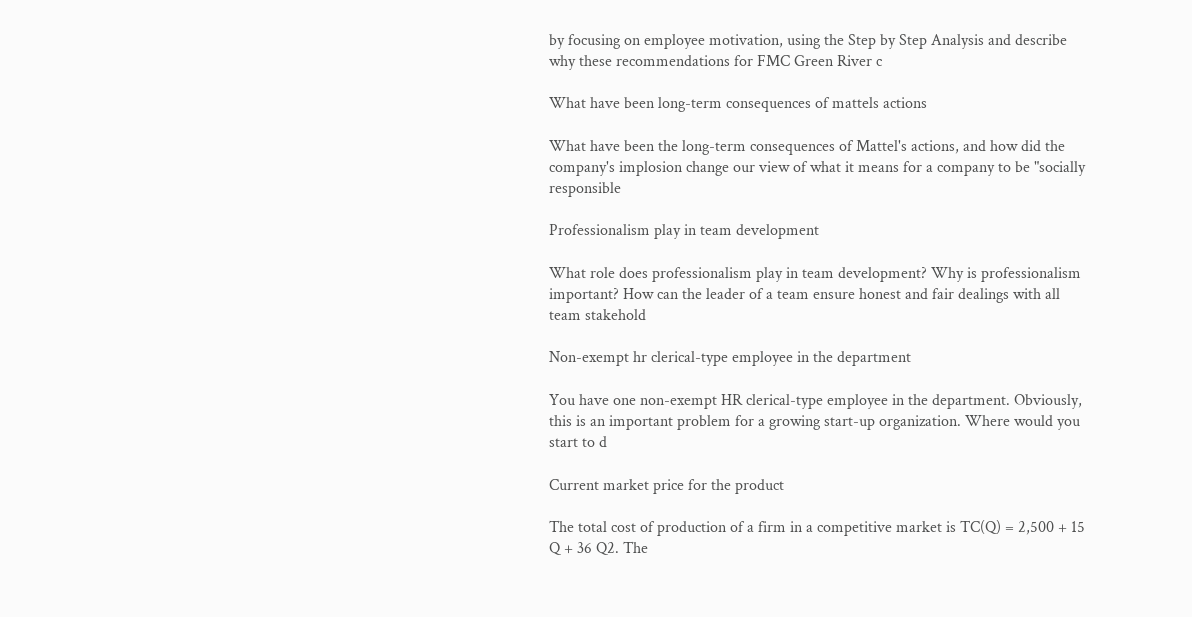by focusing on employee motivation, using the Step by Step Analysis and describe why these recommendations for FMC Green River c

What have been long-term consequences of mattels actions

What have been the long-term consequences of Mattel's actions, and how did the company's implosion change our view of what it means for a company to be "socially responsible

Professionalism play in team development

What role does professionalism play in team development? Why is professionalism important? How can the leader of a team ensure honest and fair dealings with all team stakehold

Non-exempt hr clerical-type employee in the department

You have one non-exempt HR clerical-type employee in the department. Obviously, this is an important problem for a growing start-up organization. Where would you start to d

Current market price for the product

The total cost of production of a firm in a competitive market is TC(Q) = 2,500 + 15 Q + 36 Q2. The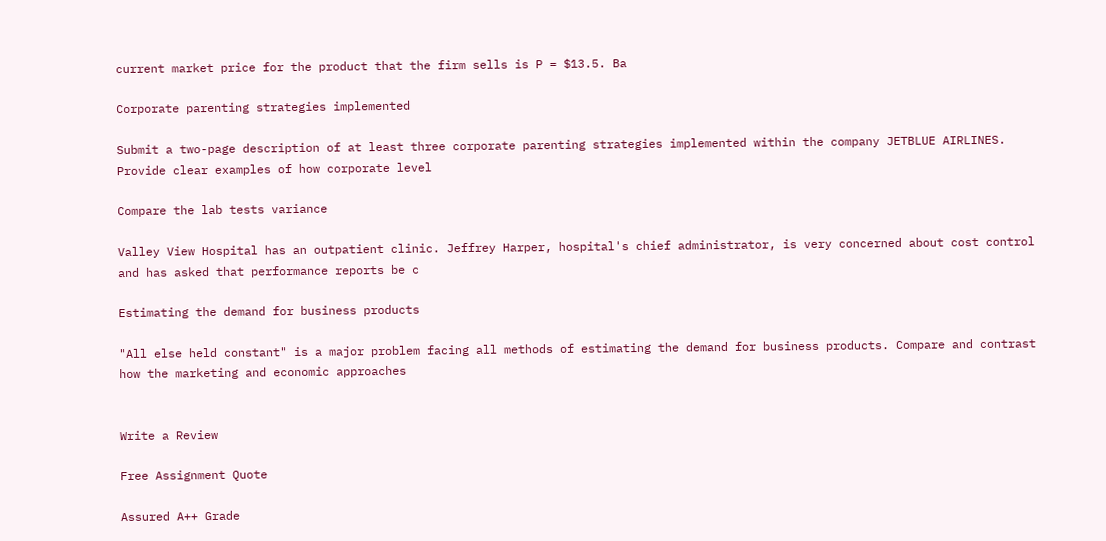current market price for the product that the firm sells is P = $13.5. Ba

Corporate parenting strategies implemented

Submit a two-page description of at least three corporate parenting strategies implemented within the company JETBLUE AIRLINES. Provide clear examples of how corporate level

Compare the lab tests variance

Valley View Hospital has an outpatient clinic. Jeffrey Harper, hospital's chief administrator, is very concerned about cost control and has asked that performance reports be c

Estimating the demand for business products

"All else held constant" is a major problem facing all methods of estimating the demand for business products. Compare and contrast how the marketing and economic approaches


Write a Review

Free Assignment Quote

Assured A++ Grade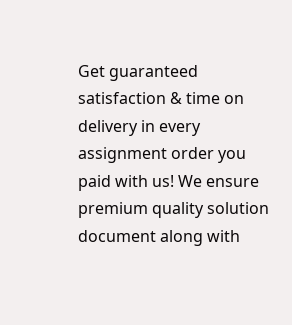Get guaranteed satisfaction & time on delivery in every assignment order you paid with us! We ensure premium quality solution document along with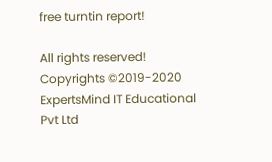free turntin report!

All rights reserved! Copyrights ©2019-2020 ExpertsMind IT Educational Pvt Ltd